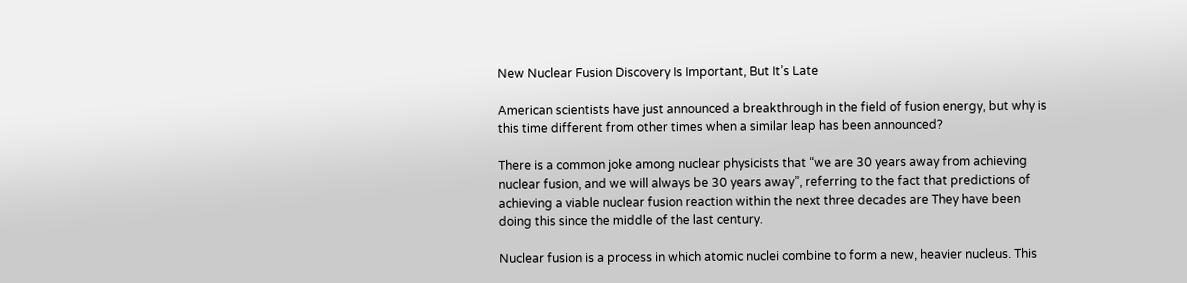New Nuclear Fusion Discovery Is Important, But It’s Late

American scientists have just announced a breakthrough in the field of fusion energy, but why is this time different from other times when a similar leap has been announced?

There is a common joke among nuclear physicists that “we are 30 years away from achieving nuclear fusion, and we will always be 30 years away”, referring to the fact that predictions of achieving a viable nuclear fusion reaction within the next three decades are They have been doing this since the middle of the last century.

Nuclear fusion is a process in which atomic nuclei combine to form a new, heavier nucleus. This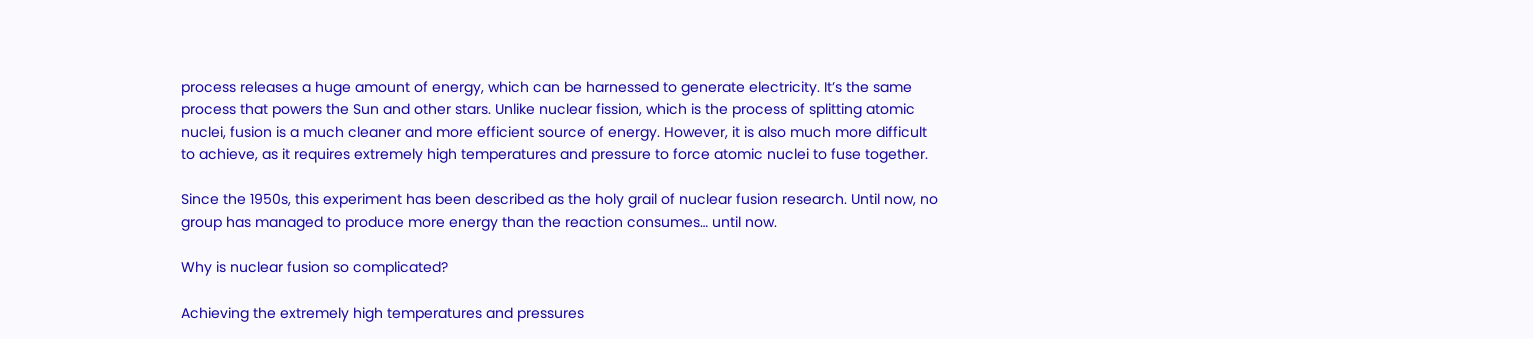process releases a huge amount of energy, which can be harnessed to generate electricity. It’s the same process that powers the Sun and other stars. Unlike nuclear fission, which is the process of splitting atomic nuclei, fusion is a much cleaner and more efficient source of energy. However, it is also much more difficult to achieve, as it requires extremely high temperatures and pressure to force atomic nuclei to fuse together.

Since the 1950s, this experiment has been described as the holy grail of nuclear fusion research. Until now, no group has managed to produce more energy than the reaction consumes… until now.

Why is nuclear fusion so complicated?

Achieving the extremely high temperatures and pressures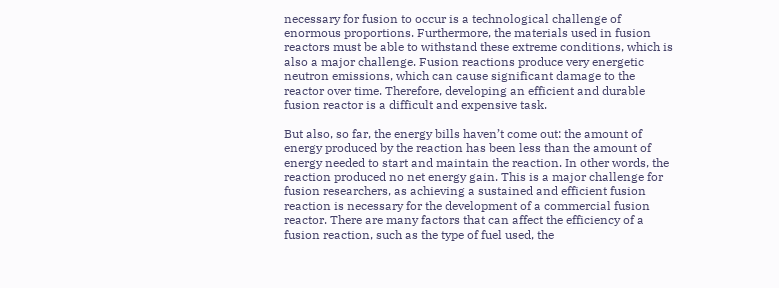necessary for fusion to occur is a technological challenge of enormous proportions. Furthermore, the materials used in fusion reactors must be able to withstand these extreme conditions, which is also a major challenge. Fusion reactions produce very energetic neutron emissions, which can cause significant damage to the reactor over time. Therefore, developing an efficient and durable fusion reactor is a difficult and expensive task.

But also, so far, the energy bills haven’t come out: the amount of energy produced by the reaction has been less than the amount of energy needed to start and maintain the reaction. In other words, the reaction produced no net energy gain. This is a major challenge for fusion researchers, as achieving a sustained and efficient fusion reaction is necessary for the development of a commercial fusion reactor. There are many factors that can affect the efficiency of a fusion reaction, such as the type of fuel used, the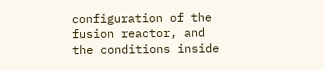configuration of the fusion reactor, and the conditions inside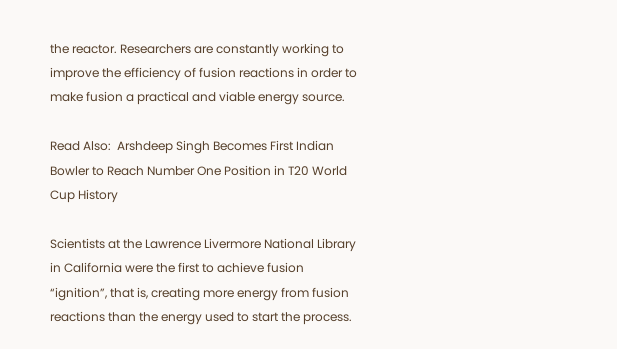the reactor. Researchers are constantly working to improve the efficiency of fusion reactions in order to make fusion a practical and viable energy source.

Read Also:  Arshdeep Singh Becomes First Indian Bowler to Reach Number One Position in T20 World Cup History

Scientists at the Lawrence Livermore National Library in California were the first to achieve fusion “ignition”, that is, creating more energy from fusion reactions than the energy used to start the process.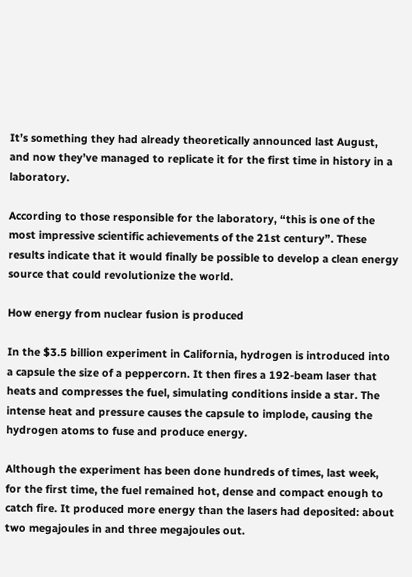It’s something they had already theoretically announced last August, and now they’ve managed to replicate it for the first time in history in a laboratory.

According to those responsible for the laboratory, “this is one of the most impressive scientific achievements of the 21st century”. These results indicate that it would finally be possible to develop a clean energy source that could revolutionize the world.

How energy from nuclear fusion is produced

In the $3.5 billion experiment in California, hydrogen is introduced into a capsule the size of a peppercorn. It then fires a 192-beam laser that heats and compresses the fuel, simulating conditions inside a star. The intense heat and pressure causes the capsule to implode, causing the hydrogen atoms to fuse and produce energy.

Although the experiment has been done hundreds of times, last week, for the first time, the fuel remained hot, dense and compact enough to catch fire. It produced more energy than the lasers had deposited: about two megajoules in and three megajoules out.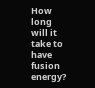How long will it take to have fusion energy?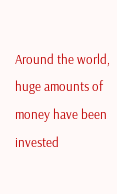Around the world, huge amounts of money have been invested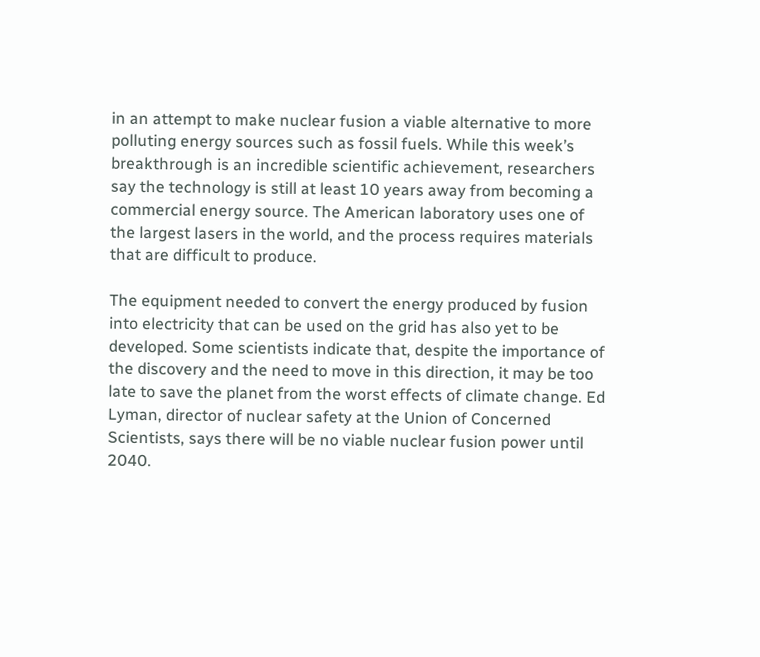in an attempt to make nuclear fusion a viable alternative to more polluting energy sources such as fossil fuels. While this week’s breakthrough is an incredible scientific achievement, researchers say the technology is still at least 10 years away from becoming a commercial energy source. The American laboratory uses one of the largest lasers in the world, and the process requires materials that are difficult to produce.

The equipment needed to convert the energy produced by fusion into electricity that can be used on the grid has also yet to be developed. Some scientists indicate that, despite the importance of the discovery and the need to move in this direction, it may be too late to save the planet from the worst effects of climate change. Ed Lyman, director of nuclear safety at the Union of Concerned Scientists, says there will be no viable nuclear fusion power until 2040.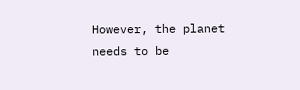However, the planet needs to be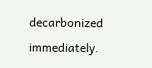decarbonized immediately.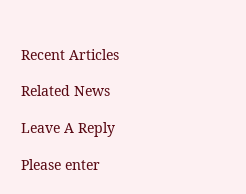Recent Articles

Related News

Leave A Reply

Please enter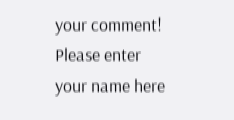your comment!
Please enter your name here